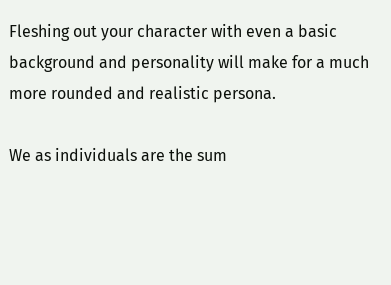Fleshing out your character with even a basic background and personality will make for a much more rounded and realistic persona.

We as individuals are the sum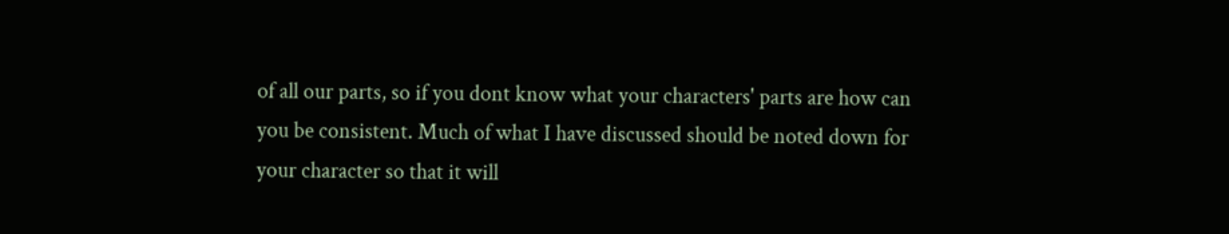of all our parts, so if you dont know what your characters' parts are how can you be consistent. Much of what I have discussed should be noted down for your character so that it will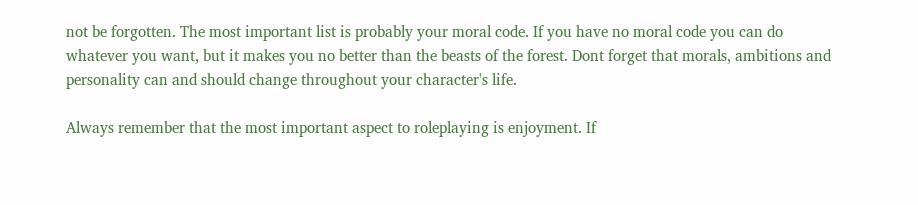not be forgotten. The most important list is probably your moral code. If you have no moral code you can do whatever you want, but it makes you no better than the beasts of the forest. Dont forget that morals, ambitions and personality can and should change throughout your character's life.

Always remember that the most important aspect to roleplaying is enjoyment. If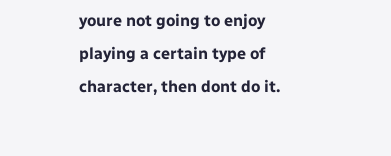youre not going to enjoy playing a certain type of character, then dont do it.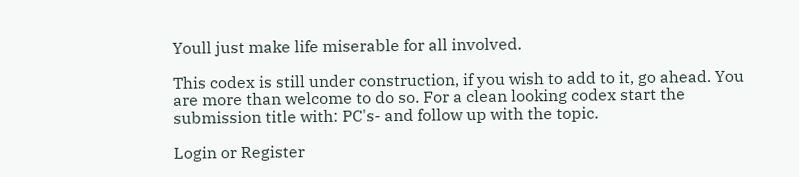Youll just make life miserable for all involved.

This codex is still under construction, if you wish to add to it, go ahead. You are more than welcome to do so. For a clean looking codex start the submission title with: PC's- and follow up with the topic.

Login or Register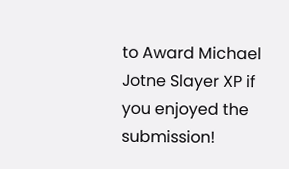to Award Michael Jotne Slayer XP if you enjoyed the submission!